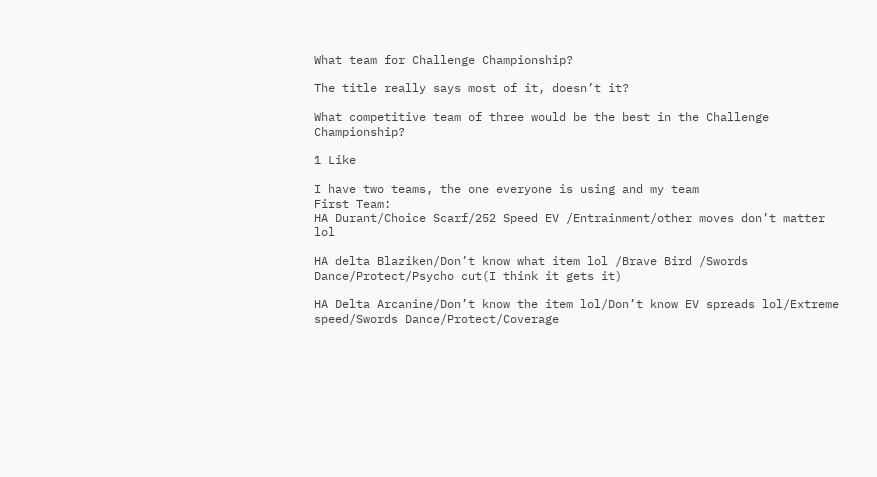What team for Challenge Championship?

The title really says most of it, doesn’t it?

What competitive team of three would be the best in the Challenge Championship?

1 Like

I have two teams, the one everyone is using and my team
First Team:
HA Durant/Choice Scarf/252 Speed EV /Entrainment/other moves don’t matter lol

HA delta Blaziken/Don’t know what item lol /Brave Bird /Swords Dance/Protect/Psycho cut(I think it gets it)

HA Delta Arcanine/Don’t know the item lol/Don’t know EV spreads lol/Extreme speed/Swords Dance/Protect/Coverage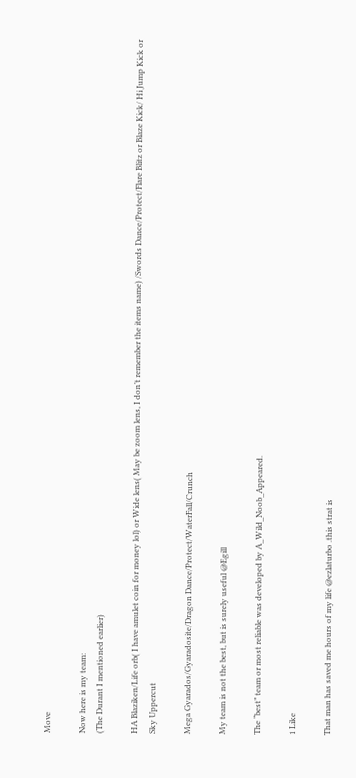Move

Now here is my team:
(The Durant I mentioned earlier)

HA Blaziken/Life orb( I have amulet coin for money lol) or Wide lens( May be zoom lens, I don’t remember the items name) /Swords Dance/Protect/Flare Blitz or Blaze Kick/ Hi Jump Kick or Sky Uppercut

Mega Gyarados/Gyaradosite/Dragon Dance/Protect/WaterFall/Crunch

My team is not the best, but is surely useful @Egill

The “best” team or most reliable was developed by A_Wild_Noob_Appeared.

1 Like

That man has saved me hours of my life @ezlaturbo .this strat is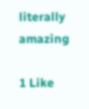literally amazing

1 Like